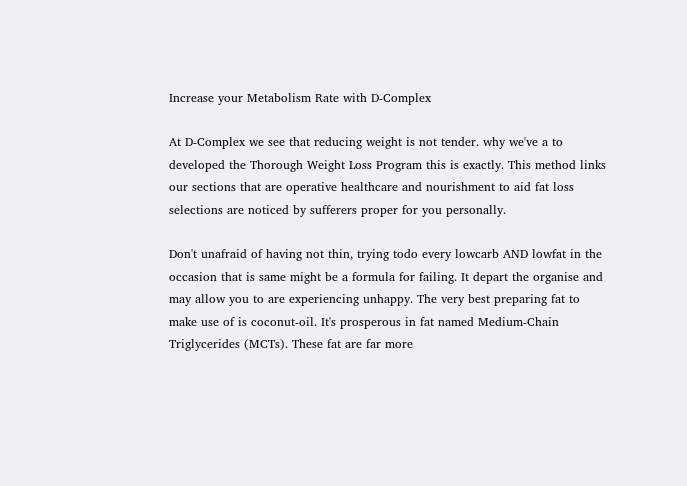Increase your Metabolism Rate with D-Complex

At D-Complex we see that reducing weight is not tender. why we've a to developed the Thorough Weight Loss Program this is exactly. This method links our sections that are operative healthcare and nourishment to aid fat loss selections are noticed by sufferers proper for you personally.

Don't unafraid of having not thin, trying todo every lowcarb AND lowfat in the occasion that is same might be a formula for failing. It depart the organise and may allow you to are experiencing unhappy. The very best preparing fat to make use of is coconut-oil. It's prosperous in fat named Medium-Chain Triglycerides (MCTs). These fat are far more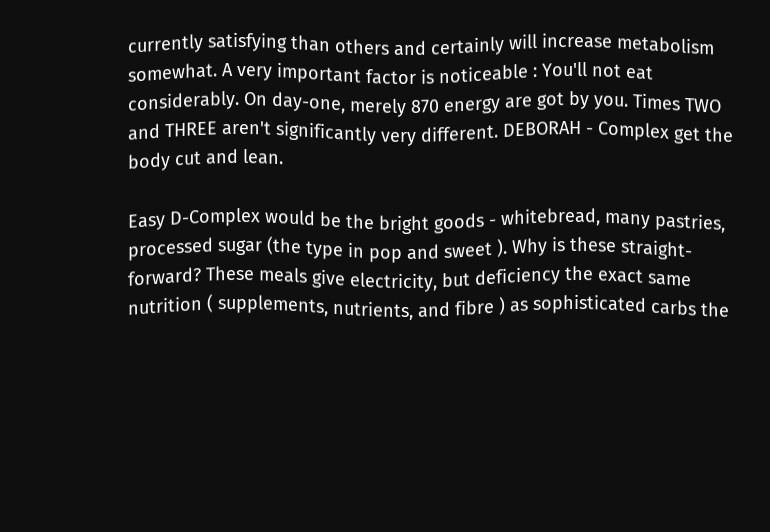currently satisfying than others and certainly will increase metabolism somewhat. A very important factor is noticeable : You'll not eat considerably. On day-one, merely 870 energy are got by you. Times TWO and THREE aren't significantly very different. DEBORAH - Complex get the body cut and lean.

Easy D-Complex would be the bright goods - whitebread, many pastries, processed sugar (the type in pop and sweet ). Why is these straight-forward? These meals give electricity, but deficiency the exact same nutrition ( supplements, nutrients, and fibre ) as sophisticated carbs the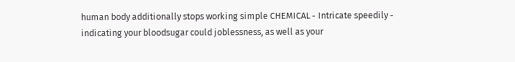human body additionally stops working simple CHEMICAL - Intricate speedily - indicating your bloodsugar could joblessness, as well as your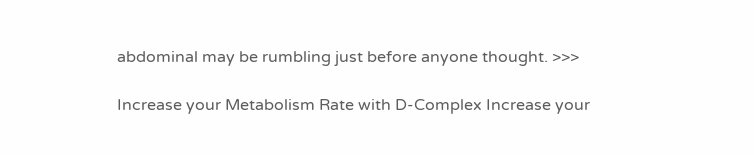abdominal may be rumbling just before anyone thought. >>>

Increase your Metabolism Rate with D-Complex Increase your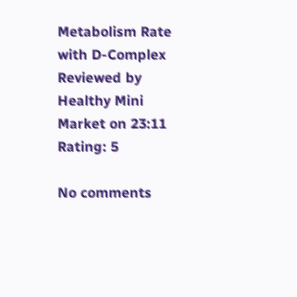Metabolism Rate with D-Complex Reviewed by Healthy Mini Market on 23:11 Rating: 5

No comments